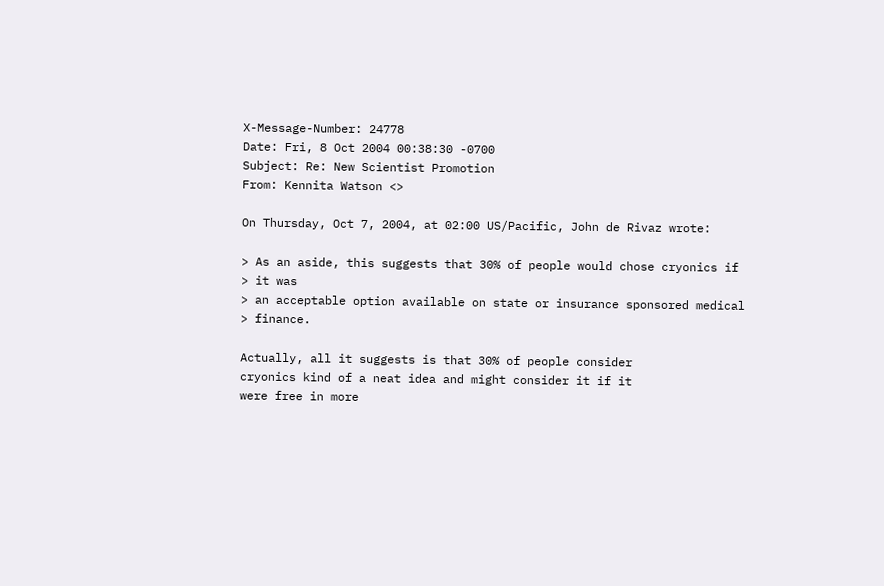X-Message-Number: 24778
Date: Fri, 8 Oct 2004 00:38:30 -0700
Subject: Re: New Scientist Promotion
From: Kennita Watson <>

On Thursday, Oct 7, 2004, at 02:00 US/Pacific, John de Rivaz wrote:

> As an aside, this suggests that 30% of people would chose cryonics if
> it was
> an acceptable option available on state or insurance sponsored medical
> finance.

Actually, all it suggests is that 30% of people consider
cryonics kind of a neat idea and might consider it if it
were free in more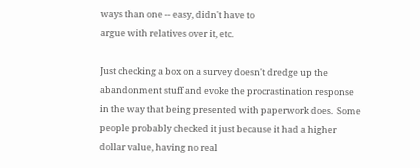ways than one -- easy, didn't have to
argue with relatives over it, etc.

Just checking a box on a survey doesn't dredge up the
abandonment stuff and evoke the procrastination response
in the way that being presented with paperwork does.  Some
people probably checked it just because it had a higher
dollar value, having no real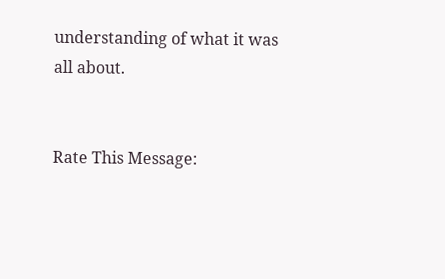understanding of what it was
all about.


Rate This Message: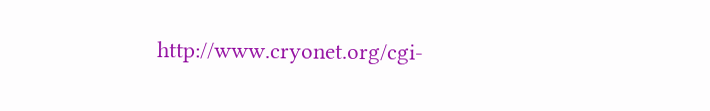http://www.cryonet.org/cgi-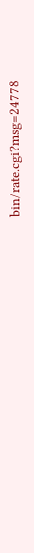bin/rate.cgi?msg=24778